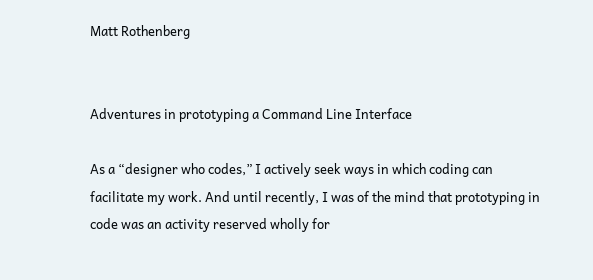Matt Rothenberg


Adventures in prototyping a Command Line Interface

As a “designer who codes,” I actively seek ways in which coding can facilitate my work. And until recently, I was of the mind that prototyping in code was an activity reserved wholly for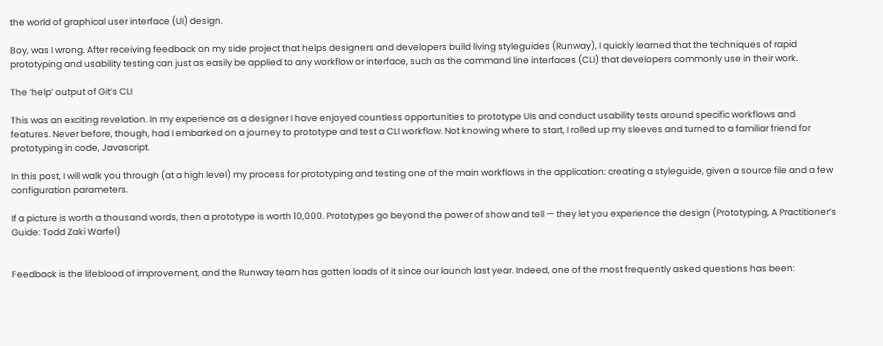the world of graphical user interface (UI) design.

Boy, was I wrong. After receiving feedback on my side project that helps designers and developers build living styleguides (Runway), I quickly learned that the techniques of rapid prototyping and usability testing can just as easily be applied to any workflow or interface, such as the command line interfaces (CLI) that developers commonly use in their work.

The ‘help’ output of Git’s CLI

This was an exciting revelation. In my experience as a designer I have enjoyed countless opportunities to prototype UIs and conduct usability tests around specific workflows and features. Never before, though, had I embarked on a journey to prototype and test a CLI workflow. Not knowing where to start, I rolled up my sleeves and turned to a familiar friend for prototyping in code, Javascript.

In this post, I will walk you through (at a high level) my process for prototyping and testing one of the main workflows in the application: creating a styleguide, given a source file and a few configuration parameters.

If a picture is worth a thousand words, then a prototype is worth 10,000. Prototypes go beyond the power of show and tell — they let you experience the design (Prototyping, A Practitioner’s Guide: Todd Zaki Warfel)


Feedback is the lifeblood of improvement, and the Runway team has gotten loads of it since our launch last year. Indeed, one of the most frequently asked questions has been: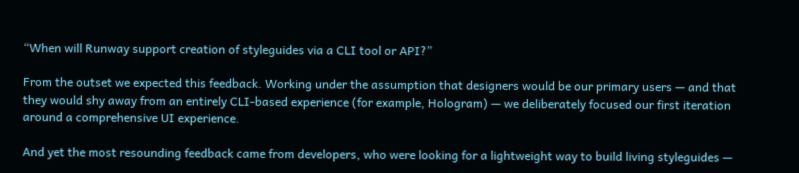“When will Runway support creation of styleguides via a CLI tool or API?”

From the outset we expected this feedback. Working under the assumption that designers would be our primary users — and that they would shy away from an entirely CLI-based experience (for example, Hologram) — we deliberately focused our first iteration around a comprehensive UI experience.

And yet the most resounding feedback came from developers, who were looking for a lightweight way to build living styleguides —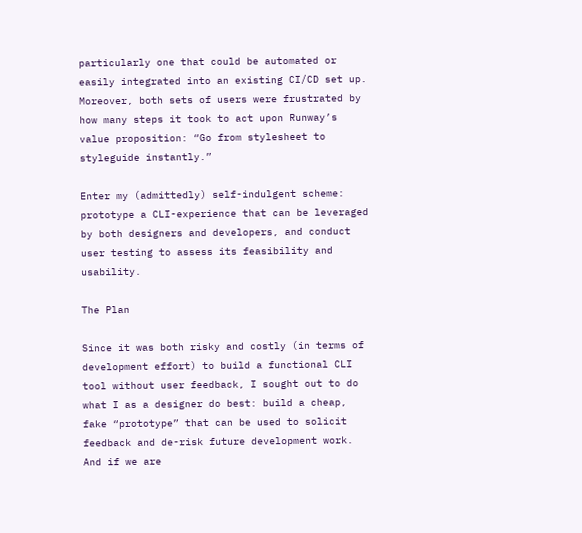particularly one that could be automated or easily integrated into an existing CI/CD set up. Moreover, both sets of users were frustrated by how many steps it took to act upon Runway’s value proposition: “Go from stylesheet to styleguide instantly.”

Enter my (admittedly) self-indulgent scheme: prototype a CLI-experience that can be leveraged by both designers and developers, and conduct user testing to assess its feasibility and usability.

The Plan

Since it was both risky and costly (in terms of development effort) to build a functional CLI tool without user feedback, I sought out to do what I as a designer do best: build a cheap, fake “prototype” that can be used to solicit feedback and de-risk future development work. And if we are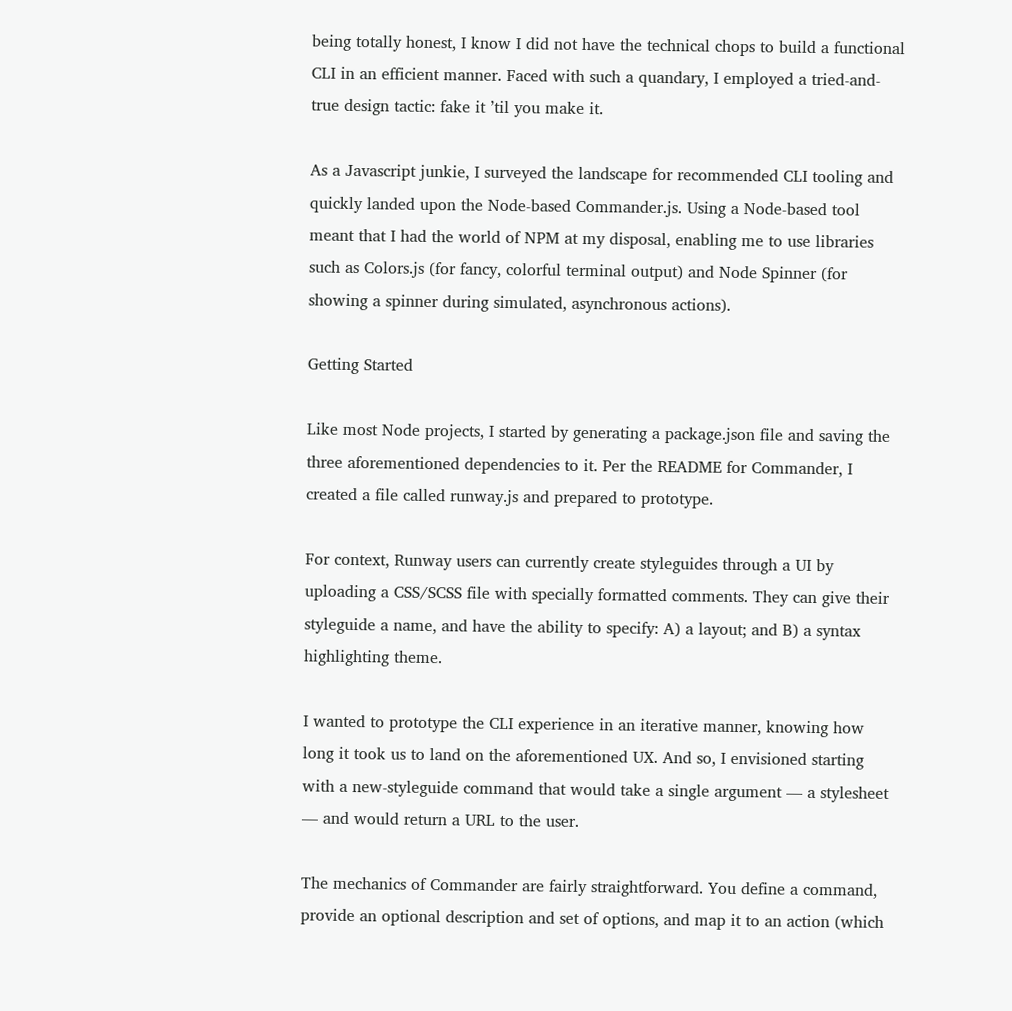being totally honest, I know I did not have the technical chops to build a functional CLI in an efficient manner. Faced with such a quandary, I employed a tried-and-true design tactic: fake it ’til you make it.

As a Javascript junkie, I surveyed the landscape for recommended CLI tooling and quickly landed upon the Node-based Commander.js. Using a Node-based tool meant that I had the world of NPM at my disposal, enabling me to use libraries such as Colors.js (for fancy, colorful terminal output) and Node Spinner (for showing a spinner during simulated, asynchronous actions).

Getting Started

Like most Node projects, I started by generating a package.json file and saving the three aforementioned dependencies to it. Per the README for Commander, I created a file called runway.js and prepared to prototype.

For context, Runway users can currently create styleguides through a UI by uploading a CSS/SCSS file with specially formatted comments. They can give their styleguide a name, and have the ability to specify: A) a layout; and B) a syntax highlighting theme.

I wanted to prototype the CLI experience in an iterative manner, knowing how long it took us to land on the aforementioned UX. And so, I envisioned starting with a new-styleguide command that would take a single argument — a stylesheet — and would return a URL to the user.

The mechanics of Commander are fairly straightforward. You define a command, provide an optional description and set of options, and map it to an action (which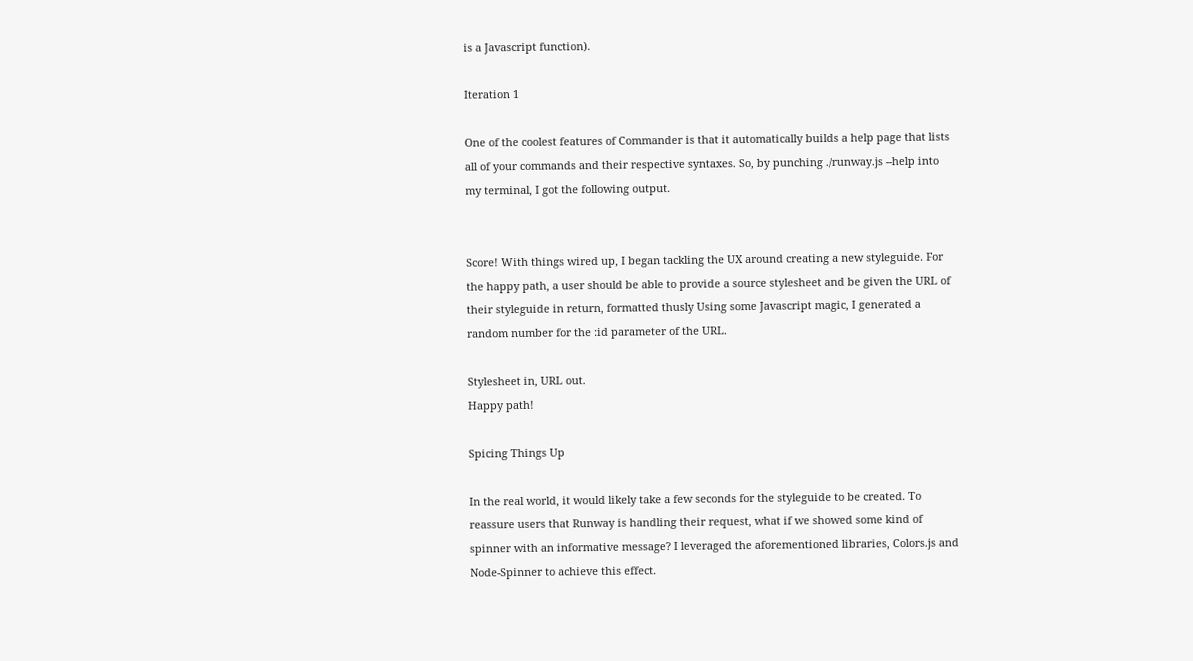is a Javascript function).

Iteration 1

One of the coolest features of Commander is that it automatically builds a help page that lists all of your commands and their respective syntaxes. So, by punching ./runway.js --help into my terminal, I got the following output.


Score! With things wired up, I began tackling the UX around creating a new styleguide. For the happy path, a user should be able to provide a source stylesheet and be given the URL of their styleguide in return, formatted thusly Using some Javascript magic, I generated a random number for the :id parameter of the URL.

Stylesheet in, URL out.
Happy path!

Spicing Things Up

In the real world, it would likely take a few seconds for the styleguide to be created. To reassure users that Runway is handling their request, what if we showed some kind of spinner with an informative message? I leveraged the aforementioned libraries, Colors.js and Node-Spinner to achieve this effect.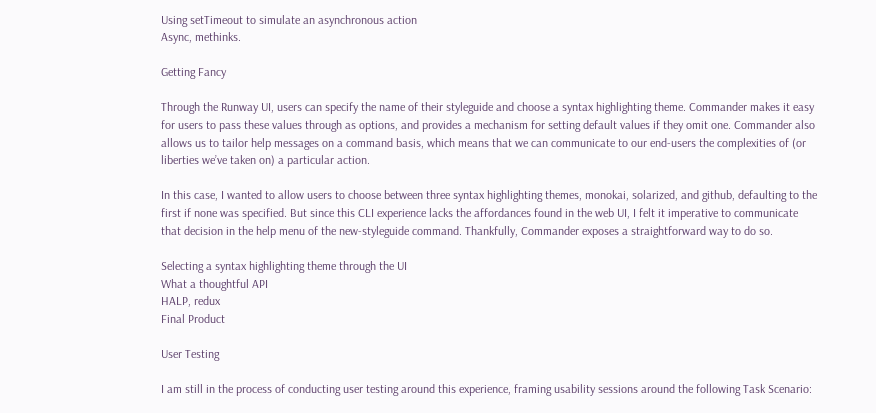Using setTimeout to simulate an asynchronous action
Async, methinks.

Getting Fancy

Through the Runway UI, users can specify the name of their styleguide and choose a syntax highlighting theme. Commander makes it easy for users to pass these values through as options, and provides a mechanism for setting default values if they omit one. Commander also allows us to tailor help messages on a command basis, which means that we can communicate to our end-users the complexities of (or liberties we’ve taken on) a particular action.

In this case, I wanted to allow users to choose between three syntax highlighting themes, monokai, solarized, and github, defaulting to the first if none was specified. But since this CLI experience lacks the affordances found in the web UI, I felt it imperative to communicate that decision in the help menu of the new-styleguide command. Thankfully, Commander exposes a straightforward way to do so.

Selecting a syntax highlighting theme through the UI
What a thoughtful API
HALP, redux
Final Product

User Testing

I am still in the process of conducting user testing around this experience, framing usability sessions around the following Task Scenario: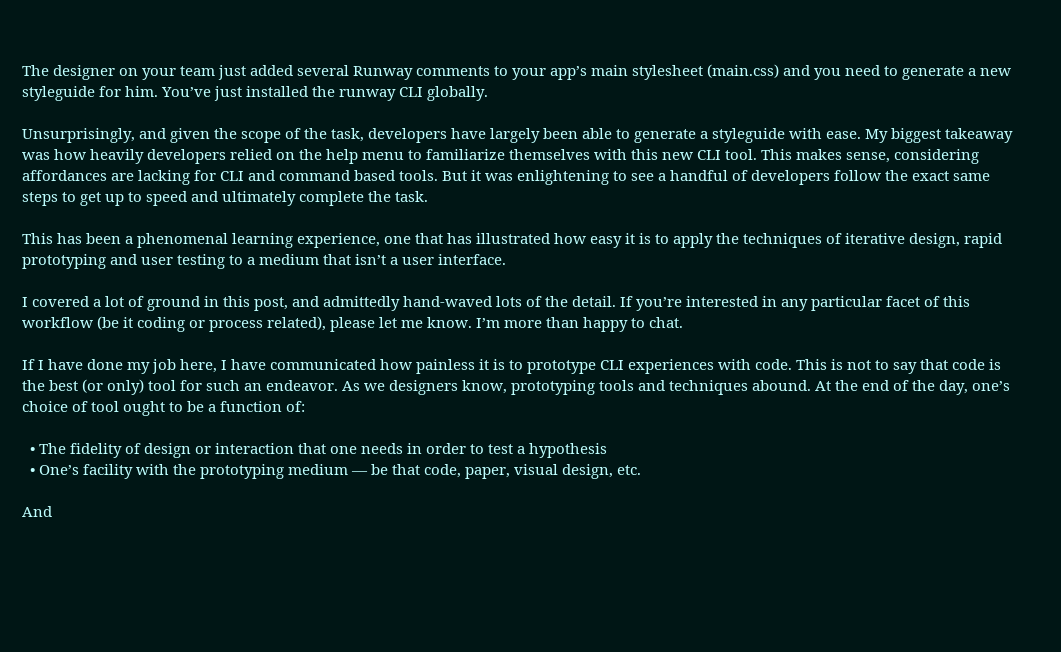The designer on your team just added several Runway comments to your app’s main stylesheet (main.css) and you need to generate a new styleguide for him. You’ve just installed the runway CLI globally.

Unsurprisingly, and given the scope of the task, developers have largely been able to generate a styleguide with ease. My biggest takeaway was how heavily developers relied on the help menu to familiarize themselves with this new CLI tool. This makes sense, considering affordances are lacking for CLI and command based tools. But it was enlightening to see a handful of developers follow the exact same steps to get up to speed and ultimately complete the task.

This has been a phenomenal learning experience, one that has illustrated how easy it is to apply the techniques of iterative design, rapid prototyping and user testing to a medium that isn’t a user interface.

I covered a lot of ground in this post, and admittedly hand-waved lots of the detail. If you’re interested in any particular facet of this workflow (be it coding or process related), please let me know. I’m more than happy to chat.

If I have done my job here, I have communicated how painless it is to prototype CLI experiences with code. This is not to say that code is the best (or only) tool for such an endeavor. As we designers know, prototyping tools and techniques abound. At the end of the day, one’s choice of tool ought to be a function of:

  • The fidelity of design or interaction that one needs in order to test a hypothesis
  • One’s facility with the prototyping medium — be that code, paper, visual design, etc.

And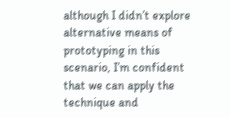although I didn’t explore alternative means of prototyping in this scenario, I’m confident that we can apply the technique and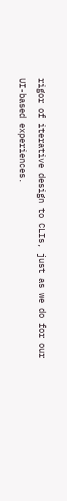rigor of iterative design to CLIs, just as we do for our UI-based experiences.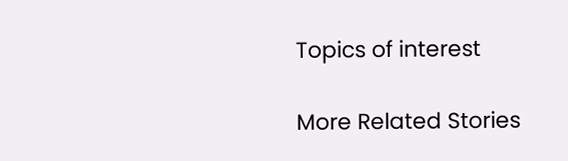Topics of interest

More Related Stories